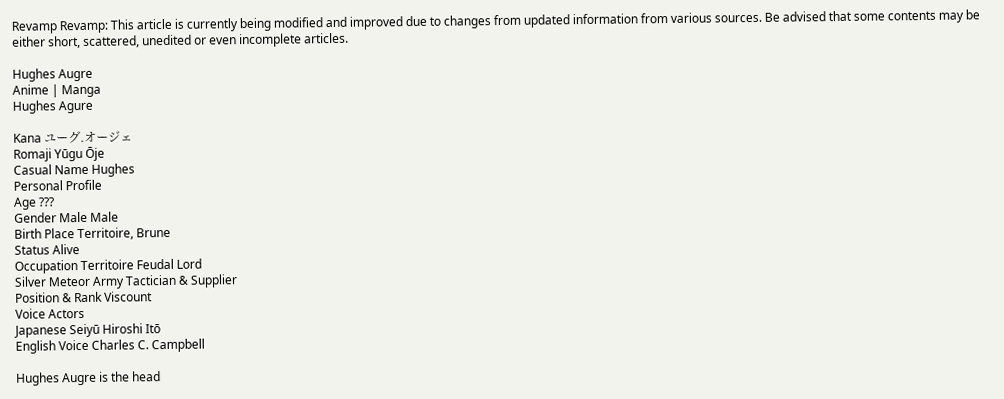Revamp Revamp: This article is currently being modified and improved due to changes from updated information from various sources. Be advised that some contents may be either short, scattered, unedited or even incomplete articles.

Hughes Augre
Anime | Manga
Hughes Agure

Kana ユーグ.オージェ
Romaji Yūgu Ōje
Casual Name Hughes
Personal Profile
Age ???
Gender Male Male
Birth Place Territoire, Brune
Status Alive
Occupation Territoire Feudal Lord
Silver Meteor Army Tactician & Supplier
Position & Rank Viscount
Voice Actors
Japanese Seiyū Hiroshi Itō
English Voice Charles C. Campbell

Hughes Augre is the head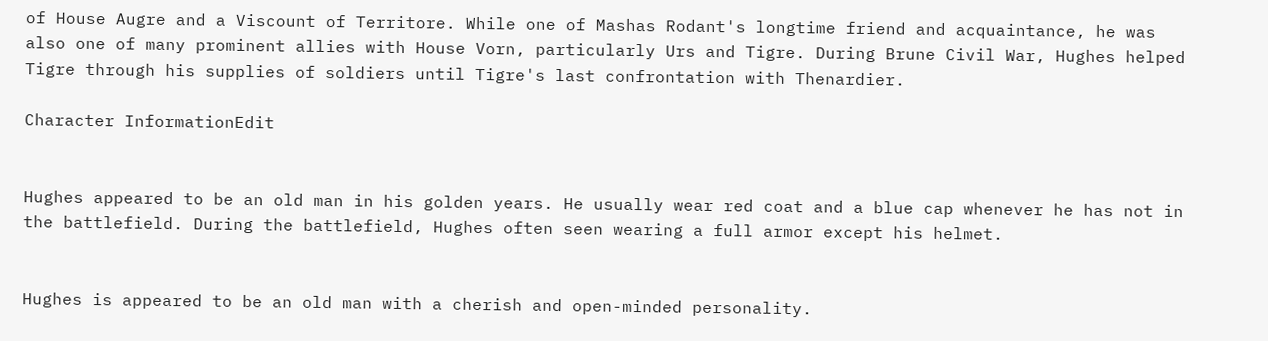of House Augre and a Viscount of Territore. While one of Mashas Rodant's longtime friend and acquaintance, he was also one of many prominent allies with House Vorn, particularly Urs and Tigre. During Brune Civil War, Hughes helped Tigre through his supplies of soldiers until Tigre's last confrontation with Thenardier.

Character InformationEdit


Hughes appeared to be an old man in his golden years. He usually wear red coat and a blue cap whenever he has not in the battlefield. During the battlefield, Hughes often seen wearing a full armor except his helmet.


Hughes is appeared to be an old man with a cherish and open-minded personality.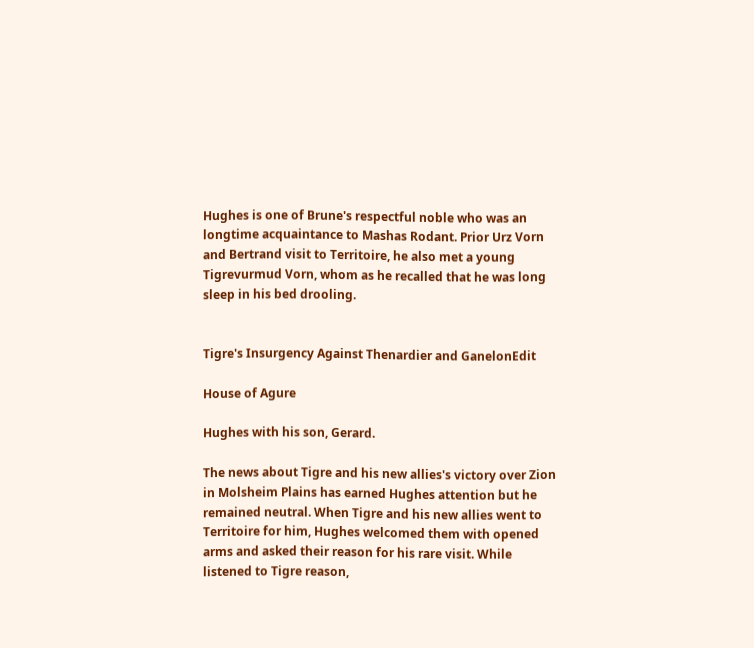Hughes is one of Brune's respectful noble who was an longtime acquaintance to Mashas Rodant. Prior Urz Vorn and Bertrand visit to Territoire, he also met a young Tigrevurmud Vorn, whom as he recalled that he was long sleep in his bed drooling.


Tigre's Insurgency Against Thenardier and GanelonEdit

House of Agure

Hughes with his son, Gerard.

The news about Tigre and his new allies's victory over Zion in Molsheim Plains has earned Hughes attention but he remained neutral. When Tigre and his new allies went to Territoire for him, Hughes welcomed them with opened arms and asked their reason for his rare visit. While listened to Tigre reason,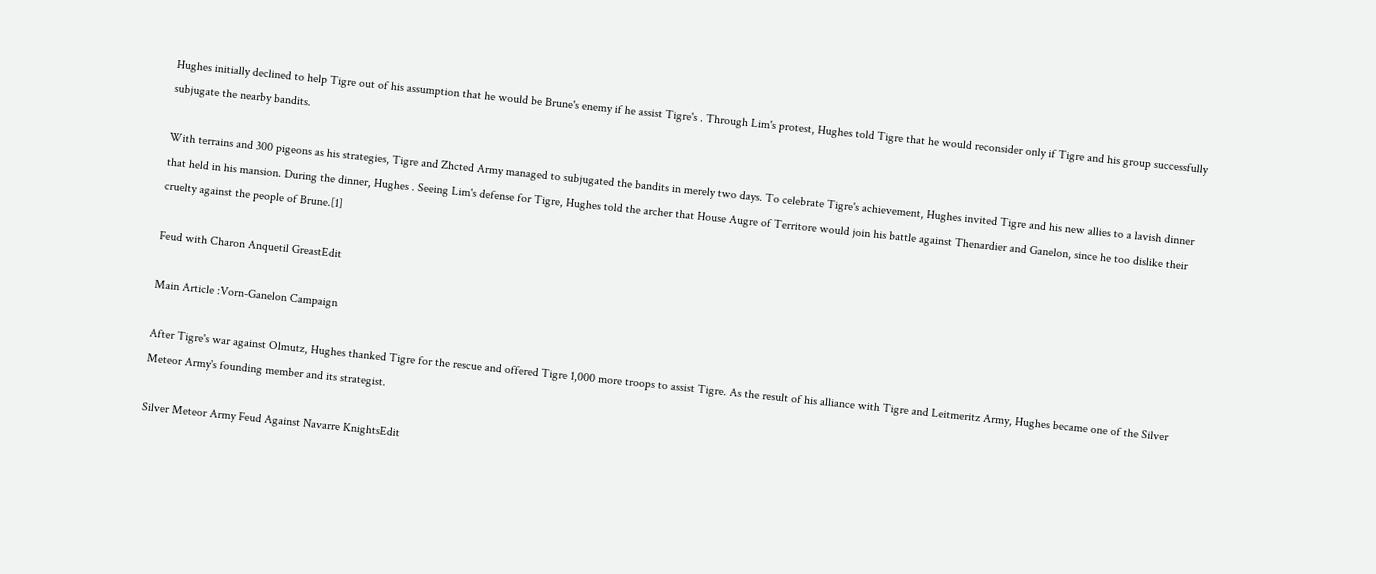Hughes initially declined to help Tigre out of his assumption that he would be Brune's enemy if he assist Tigre's . Through Lim's protest, Hughes told Tigre that he would reconsider only if Tigre and his group successfully subjugate the nearby bandits.

With terrains and 300 pigeons as his strategies, Tigre and Zhcted Army managed to subjugated the bandits in merely two days. To celebrate Tigre's achievement, Hughes invited Tigre and his new allies to a lavish dinner that held in his mansion. During the dinner, Hughes . Seeing Lim's defense for Tigre, Hughes told the archer that House Augre of Territore would join his battle against Thenardier and Ganelon, since he too dislike their cruelty against the people of Brune.[1]

Feud with Charon Anquetil GreastEdit

Main Article :Vorn-Ganelon Campaign

After Tigre's war against Olmutz, Hughes thanked Tigre for the rescue and offered Tigre 1,000 more troops to assist Tigre. As the result of his alliance with Tigre and Leitmeritz Army, Hughes became one of the Silver Meteor Army's founding member and its strategist.

Silver Meteor Army Feud Against Navarre KnightsEdit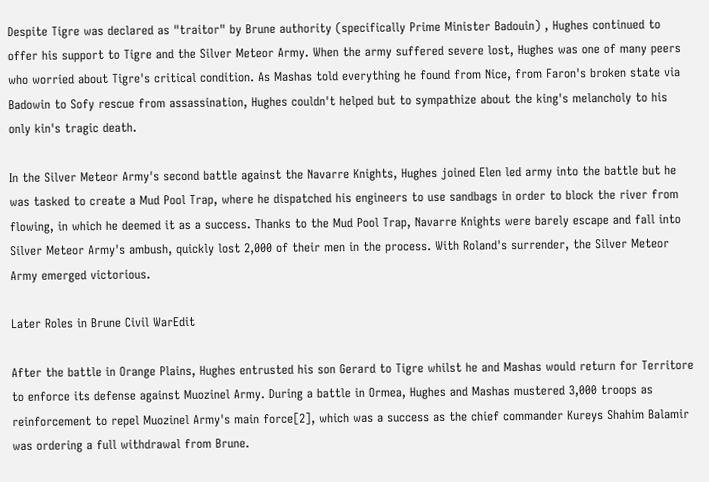Despite Tigre was declared as "traitor" by Brune authority (specifically Prime Minister Badouin) , Hughes continued to offer his support to Tigre and the Silver Meteor Army. When the army suffered severe lost, Hughes was one of many peers who worried about Tigre's critical condition. As Mashas told everything he found from Nice, from Faron's broken state via Badowin to Sofy rescue from assassination, Hughes couldn't helped but to sympathize about the king's melancholy to his only kin's tragic death.

In the Silver Meteor Army's second battle against the Navarre Knights, Hughes joined Elen led army into the battle but he was tasked to create a Mud Pool Trap, where he dispatched his engineers to use sandbags in order to block the river from flowing, in which he deemed it as a success. Thanks to the Mud Pool Trap, Navarre Knights were barely escape and fall into Silver Meteor Army's ambush, quickly lost 2,000 of their men in the process. With Roland's surrender, the Silver Meteor Army emerged victorious.

Later Roles in Brune Civil WarEdit

After the battle in Orange Plains, Hughes entrusted his son Gerard to Tigre whilst he and Mashas would return for Territore to enforce its defense against Muozinel Army. During a battle in Ormea, Hughes and Mashas mustered 3,000 troops as reinforcement to repel Muozinel Army's main force[2], which was a success as the chief commander Kureys Shahim Balamir was ordering a full withdrawal from Brune.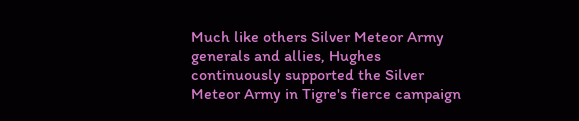Much like others Silver Meteor Army generals and allies, Hughes continuously supported the Silver Meteor Army in Tigre's fierce campaign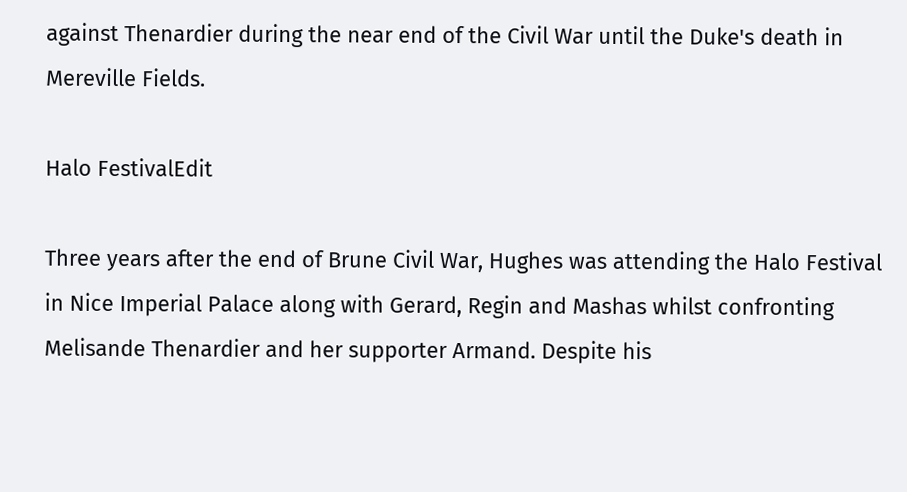against Thenardier during the near end of the Civil War until the Duke's death in Mereville Fields.

Halo FestivalEdit

Three years after the end of Brune Civil War, Hughes was attending the Halo Festival in Nice Imperial Palace along with Gerard, Regin and Mashas whilst confronting Melisande Thenardier and her supporter Armand. Despite his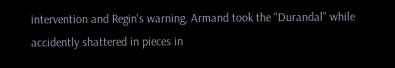intervention and Regin's warning, Armand took the "Durandal" while accidently shattered in pieces in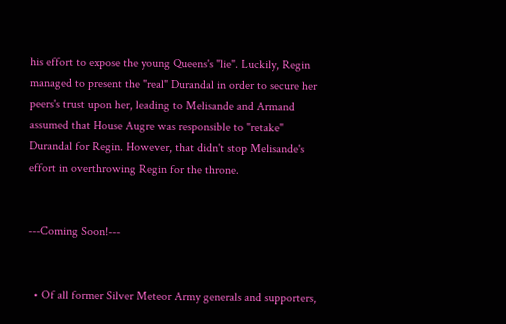his effort to expose the young Queens's "lie". Luckily, Regin managed to present the "real" Durandal in order to secure her peers's trust upon her, leading to Melisande and Armand assumed that House Augre was responsible to "retake" Durandal for Regin. However, that didn't stop Melisande's effort in overthrowing Regin for the throne.


---Coming Soon!---


  • Of all former Silver Meteor Army generals and supporters,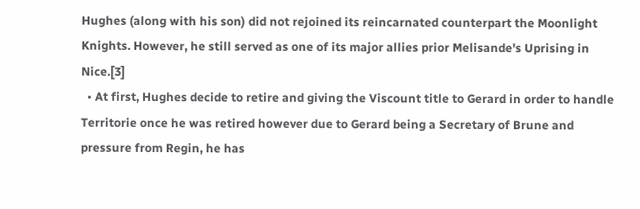Hughes (along with his son) did not rejoined its reincarnated counterpart the Moonlight Knights. However, he still served as one of its major allies prior Melisande's Uprising in Nice.[3]
  • At first, Hughes decide to retire and giving the Viscount title to Gerard in order to handle Territorie once he was retired however due to Gerard being a Secretary of Brune and pressure from Regin, he has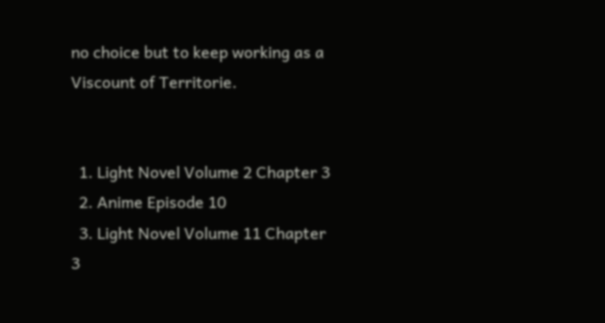no choice but to keep working as a Viscount of Territorie.


  1. Light Novel Volume 2 Chapter 3
  2. Anime Episode 10
  3. Light Novel Volume 11 Chapter 3